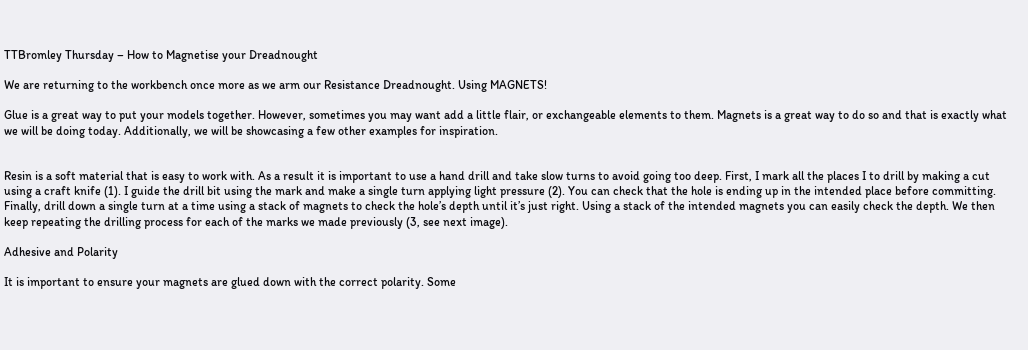TTBromley Thursday – How to Magnetise your Dreadnought

We are returning to the workbench once more as we arm our Resistance Dreadnought. Using MAGNETS!

Glue is a great way to put your models together. However, sometimes you may want add a little flair, or exchangeable elements to them. Magnets is a great way to do so and that is exactly what we will be doing today. Additionally, we will be showcasing a few other examples for inspiration.


Resin is a soft material that is easy to work with. As a result it is important to use a hand drill and take slow turns to avoid going too deep. First, I mark all the places I to drill by making a cut using a craft knife (1). I guide the drill bit using the mark and make a single turn applying light pressure (2). You can check that the hole is ending up in the intended place before committing. Finally, drill down a single turn at a time using a stack of magnets to check the hole’s depth until it’s just right. Using a stack of the intended magnets you can easily check the depth. We then keep repeating the drilling process for each of the marks we made previously (3, see next image).

Adhesive and Polarity

It is important to ensure your magnets are glued down with the correct polarity. Some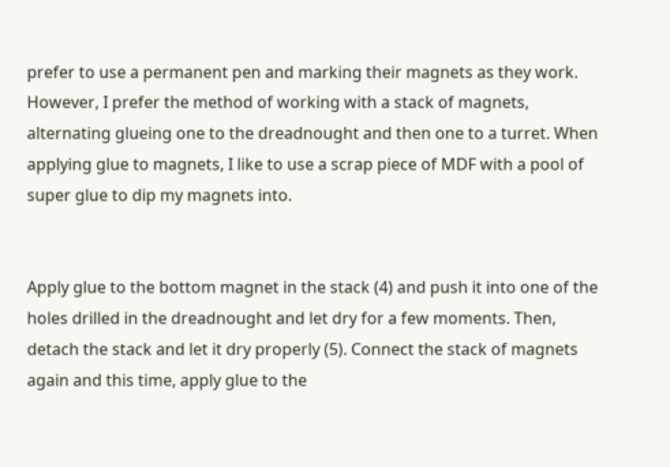prefer to use a permanent pen and marking their magnets as they work. However, I prefer the method of working with a stack of magnets, alternating glueing one to the dreadnought and then one to a turret. When applying glue to magnets, I like to use a scrap piece of MDF with a pool of super glue to dip my magnets into.


Apply glue to the bottom magnet in the stack (4) and push it into one of the holes drilled in the dreadnought and let dry for a few moments. Then, detach the stack and let it dry properly (5). Connect the stack of magnets again and this time, apply glue to the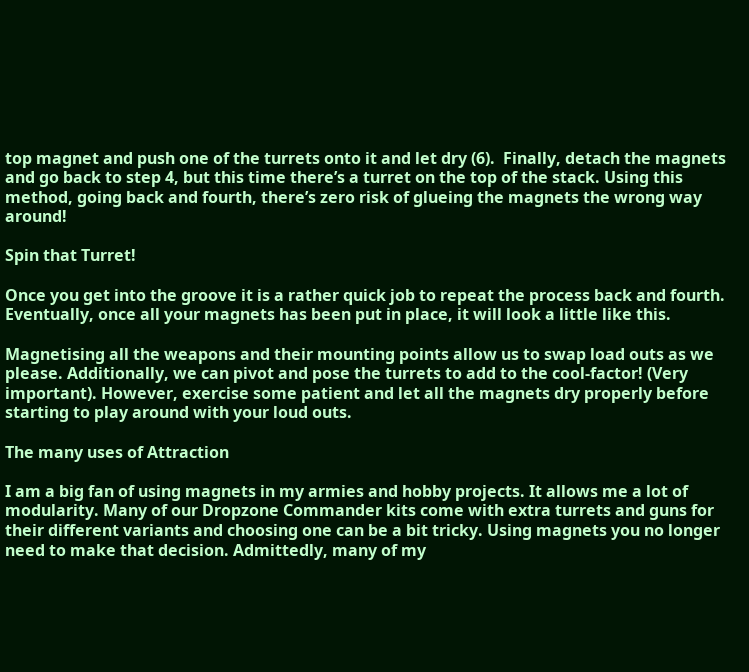top magnet and push one of the turrets onto it and let dry (6).  Finally, detach the magnets and go back to step 4, but this time there’s a turret on the top of the stack. Using this method, going back and fourth, there’s zero risk of glueing the magnets the wrong way around!

Spin that Turret!

Once you get into the groove it is a rather quick job to repeat the process back and fourth. Eventually, once all your magnets has been put in place, it will look a little like this.

Magnetising all the weapons and their mounting points allow us to swap load outs as we please. Additionally, we can pivot and pose the turrets to add to the cool-factor! (Very important). However, exercise some patient and let all the magnets dry properly before starting to play around with your loud outs.

The many uses of Attraction

I am a big fan of using magnets in my armies and hobby projects. It allows me a lot of modularity. Many of our Dropzone Commander kits come with extra turrets and guns for their different variants and choosing one can be a bit tricky. Using magnets you no longer need to make that decision. Admittedly, many of my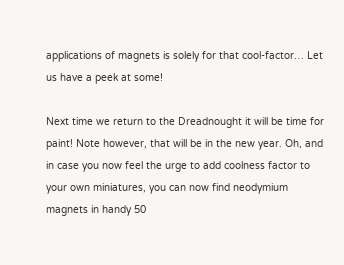applications of magnets is solely for that cool-factor… Let us have a peek at some!

Next time we return to the Dreadnought it will be time for paint! Note however, that will be in the new year. Oh, and in case you now feel the urge to add coolness factor to your own miniatures, you can now find neodymium magnets in handy 50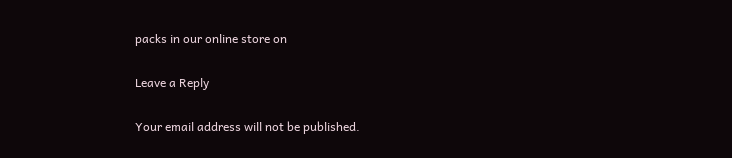packs in our online store on

Leave a Reply

Your email address will not be published.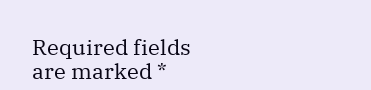Required fields are marked *